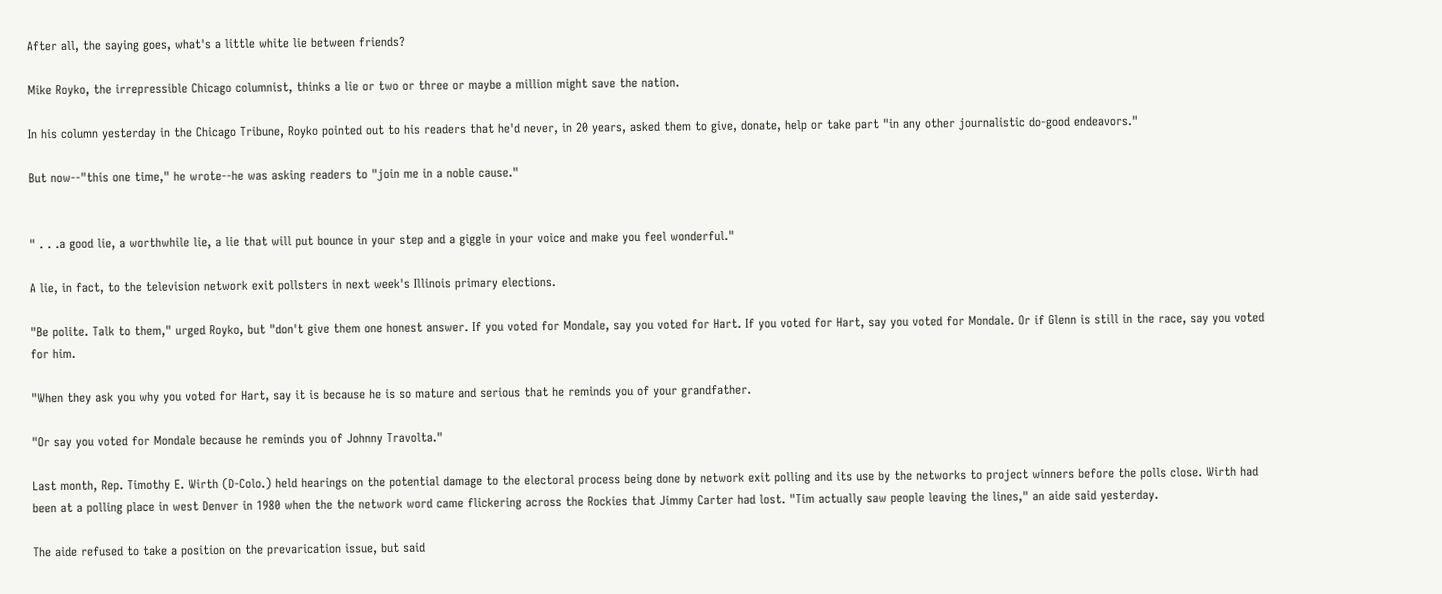After all, the saying goes, what's a little white lie between friends?

Mike Royko, the irrepressible Chicago columnist, thinks a lie or two or three or maybe a million might save the nation.

In his column yesterday in the Chicago Tribune, Royko pointed out to his readers that he'd never, in 20 years, asked them to give, donate, help or take part "in any other journalistic do-good endeavors."

But now--"this one time," he wrote--he was asking readers to "join me in a noble cause."


" . . .a good lie, a worthwhile lie, a lie that will put bounce in your step and a giggle in your voice and make you feel wonderful."

A lie, in fact, to the television network exit pollsters in next week's Illinois primary elections.

"Be polite. Talk to them," urged Royko, but "don't give them one honest answer. If you voted for Mondale, say you voted for Hart. If you voted for Hart, say you voted for Mondale. Or if Glenn is still in the race, say you voted for him.

"When they ask you why you voted for Hart, say it is because he is so mature and serious that he reminds you of your grandfather.

"Or say you voted for Mondale because he reminds you of Johnny Travolta."

Last month, Rep. Timothy E. Wirth (D-Colo.) held hearings on the potential damage to the electoral process being done by network exit polling and its use by the networks to project winners before the polls close. Wirth had been at a polling place in west Denver in 1980 when the the network word came flickering across the Rockies that Jimmy Carter had lost. "Tim actually saw people leaving the lines," an aide said yesterday.

The aide refused to take a position on the prevarication issue, but said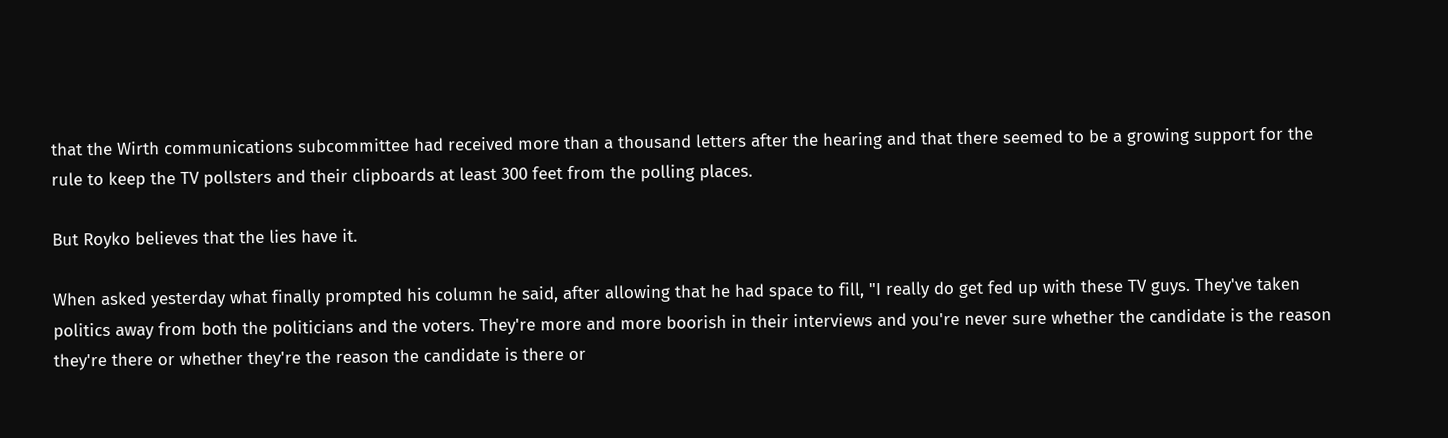that the Wirth communications subcommittee had received more than a thousand letters after the hearing and that there seemed to be a growing support for the rule to keep the TV pollsters and their clipboards at least 300 feet from the polling places.

But Royko believes that the lies have it.

When asked yesterday what finally prompted his column he said, after allowing that he had space to fill, "I really do get fed up with these TV guys. They've taken politics away from both the politicians and the voters. They're more and more boorish in their interviews and you're never sure whether the candidate is the reason they're there or whether they're the reason the candidate is there or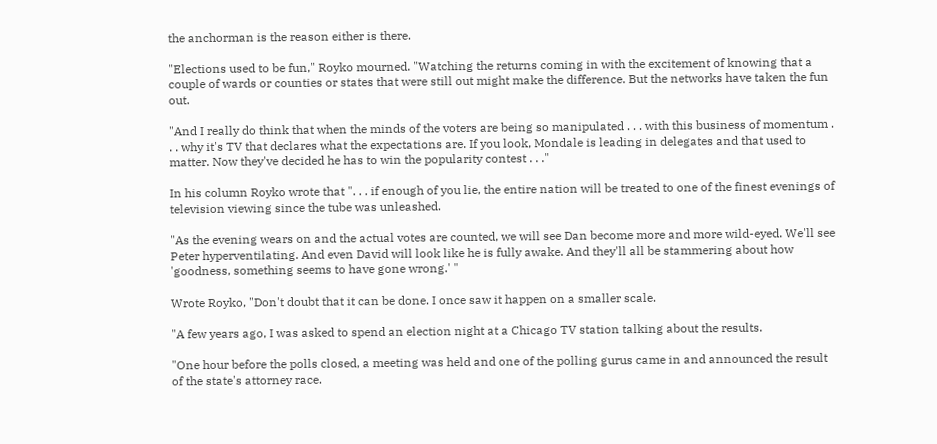the anchorman is the reason either is there.

"Elections used to be fun," Royko mourned. "Watching the returns coming in with the excitement of knowing that a couple of wards or counties or states that were still out might make the difference. But the networks have taken the fun out.

"And I really do think that when the minds of the voters are being so manipulated . . . with this business of momentum . . . why it's TV that declares what the expectations are. If you look, Mondale is leading in delegates and that used to matter. Now they've decided he has to win the popularity contest . . ."

In his column Royko wrote that ". . . if enough of you lie, the entire nation will be treated to one of the finest evenings of television viewing since the tube was unleashed.

"As the evening wears on and the actual votes are counted, we will see Dan become more and more wild-eyed. We'll see Peter hyperventilating. And even David will look like he is fully awake. And they'll all be stammering about how 'goodness, something seems to have gone wrong.' "

Wrote Royko, "Don't doubt that it can be done. I once saw it happen on a smaller scale.

"A few years ago, I was asked to spend an election night at a Chicago TV station talking about the results.

"One hour before the polls closed, a meeting was held and one of the polling gurus came in and announced the result of the state's attorney race.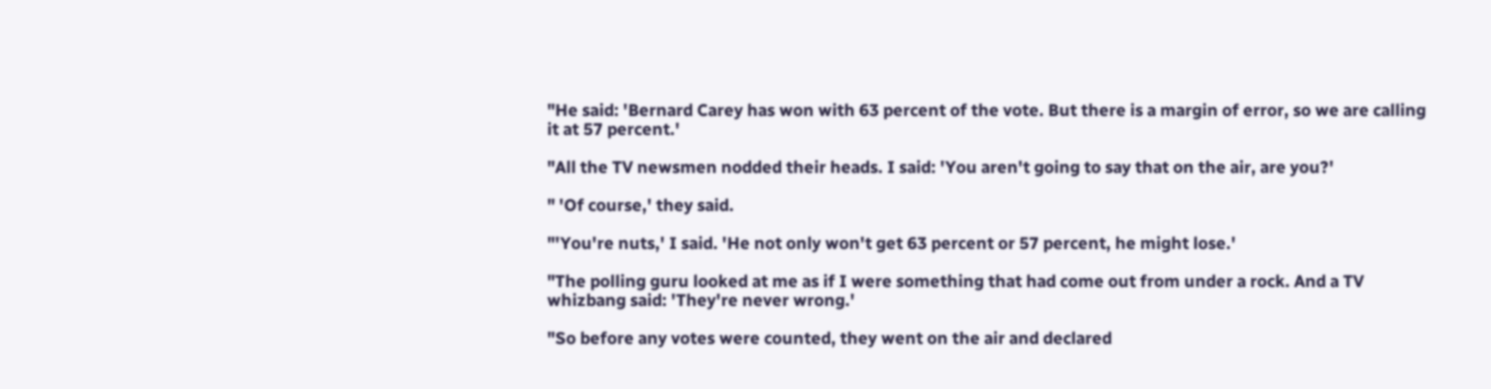"He said: 'Bernard Carey has won with 63 percent of the vote. But there is a margin of error, so we are calling it at 57 percent.'

"All the TV newsmen nodded their heads. I said: 'You aren't going to say that on the air, are you?'

" 'Of course,' they said.

"'You're nuts,' I said. 'He not only won't get 63 percent or 57 percent, he might lose.'

"The polling guru looked at me as if I were something that had come out from under a rock. And a TV whizbang said: 'They're never wrong.'

"So before any votes were counted, they went on the air and declared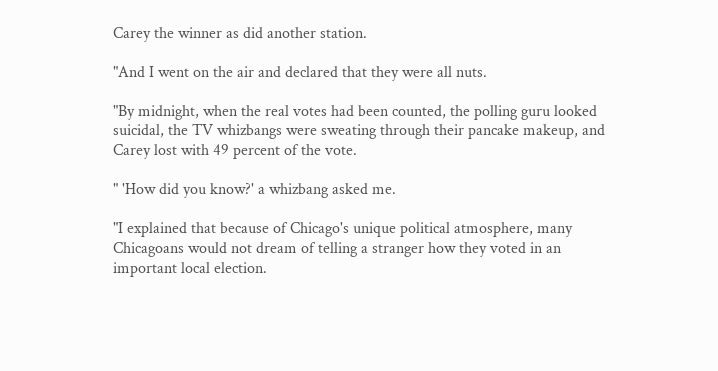Carey the winner as did another station.

"And I went on the air and declared that they were all nuts.

"By midnight, when the real votes had been counted, the polling guru looked suicidal, the TV whizbangs were sweating through their pancake makeup, and Carey lost with 49 percent of the vote.

" 'How did you know?' a whizbang asked me.

"I explained that because of Chicago's unique political atmosphere, many Chicagoans would not dream of telling a stranger how they voted in an important local election.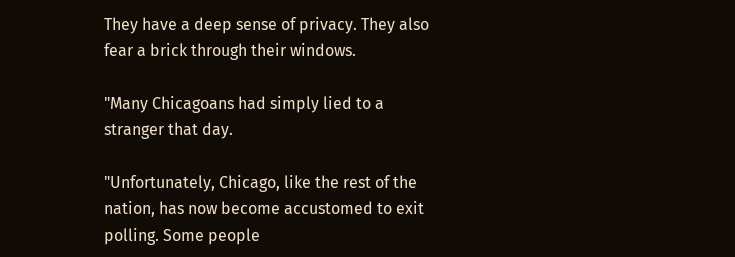They have a deep sense of privacy. They also fear a brick through their windows.

"Many Chicagoans had simply lied to a stranger that day.

"Unfortunately, Chicago, like the rest of the nation, has now become accustomed to exit polling. Some people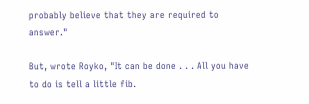probably believe that they are required to answer."

But, wrote Royko, "It can be done . . . All you have to do is tell a little fib.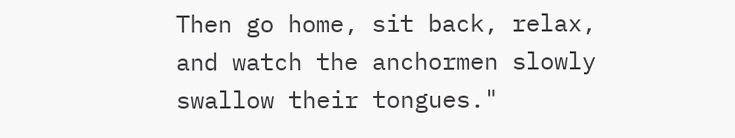Then go home, sit back, relax, and watch the anchormen slowly swallow their tongues."